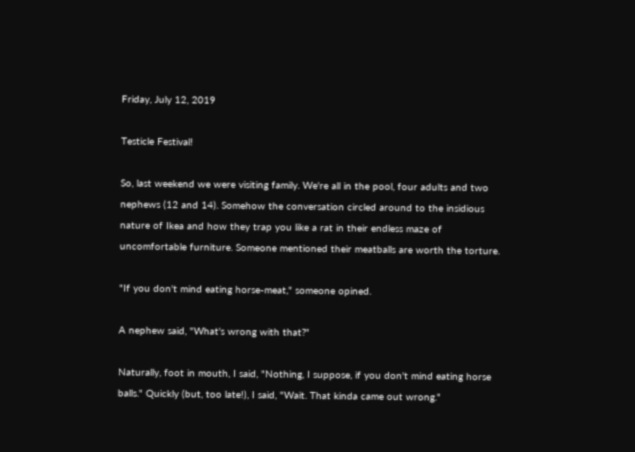Friday, July 12, 2019

Testicle Festival!

So, last weekend we were visiting family. We're all in the pool, four adults and two nephews (12 and 14). Somehow the conversation circled around to the insidious nature of Ikea and how they trap you like a rat in their endless maze of uncomfortable furniture. Someone mentioned their meatballs are worth the torture.

"If you don't mind eating horse-meat," someone opined.

A nephew said, "What's wrong with that?"

Naturally, foot in mouth, I said, "Nothing, I suppose, if you don't mind eating horse balls." Quickly (but, too late!), I said, "Wait. That kinda came out wrong."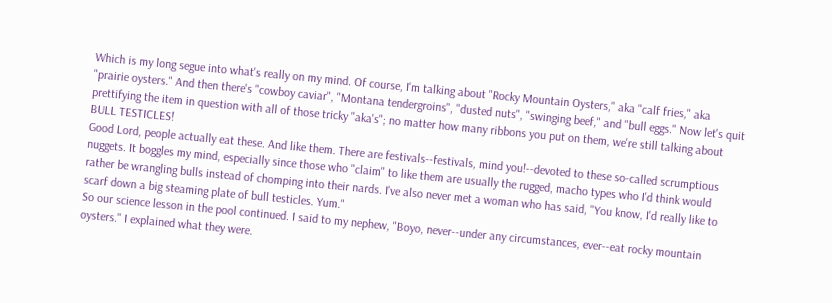Which is my long segue into what's really on my mind. Of course, I'm talking about "Rocky Mountain Oysters," aka "calf fries," aka "prairie oysters." And then there's "cowboy caviar", "Montana tendergroins", "dusted nuts", "swinging beef," and "bull eggs." Now let's quit prettifying the item in question with all of those tricky "aka's"; no matter how many ribbons you put on them, we're still talking about BULL TESTICLES!
Good Lord, people actually eat these. And like them. There are festivals--festivals, mind you!--devoted to these so-called scrumptious nuggets. It boggles my mind, especially since those who "claim" to like them are usually the rugged, macho types who I'd think would rather be wrangling bulls instead of chomping into their nards. I've also never met a woman who has said, "You know, I'd really like to scarf down a big steaming plate of bull testicles. Yum."
So our science lesson in the pool continued. I said to my nephew, "Boyo, never--under any circumstances, ever--eat rocky mountain oysters." I explained what they were.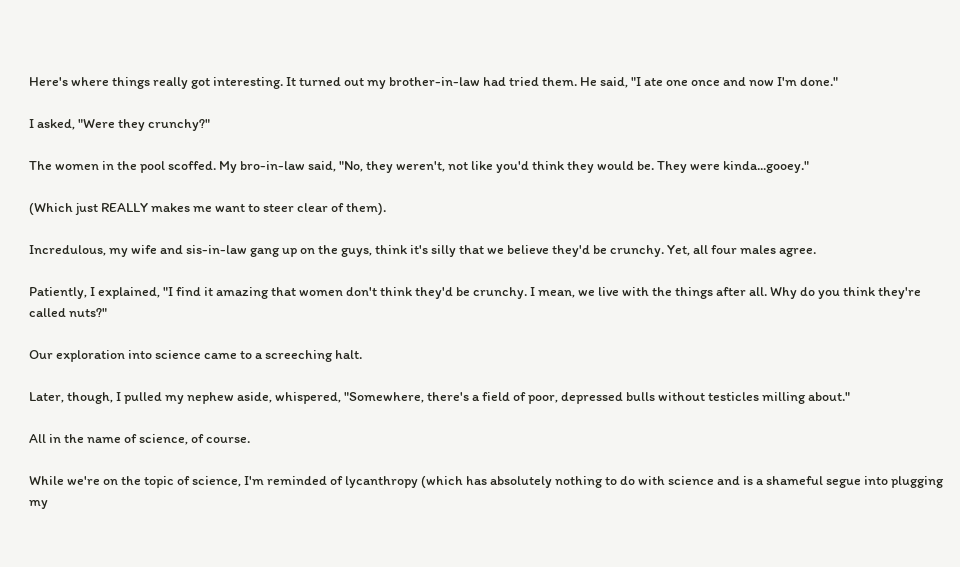Here's where things really got interesting. It turned out my brother-in-law had tried them. He said, "I ate one once and now I'm done."

I asked, "Were they crunchy?"

The women in the pool scoffed. My bro-in-law said, "No, they weren't, not like you'd think they would be. They were kinda...gooey."

(Which just REALLY makes me want to steer clear of them).

Incredulous, my wife and sis-in-law gang up on the guys, think it's silly that we believe they'd be crunchy. Yet, all four males agree.

Patiently, I explained, "I find it amazing that women don't think they'd be crunchy. I mean, we live with the things after all. Why do you think they're called nuts?"

Our exploration into science came to a screeching halt.

Later, though, I pulled my nephew aside, whispered, "Somewhere, there's a field of poor, depressed bulls without testicles milling about."

All in the name of science, of course.

While we're on the topic of science, I'm reminded of lycanthropy (which has absolutely nothing to do with science and is a shameful segue into plugging my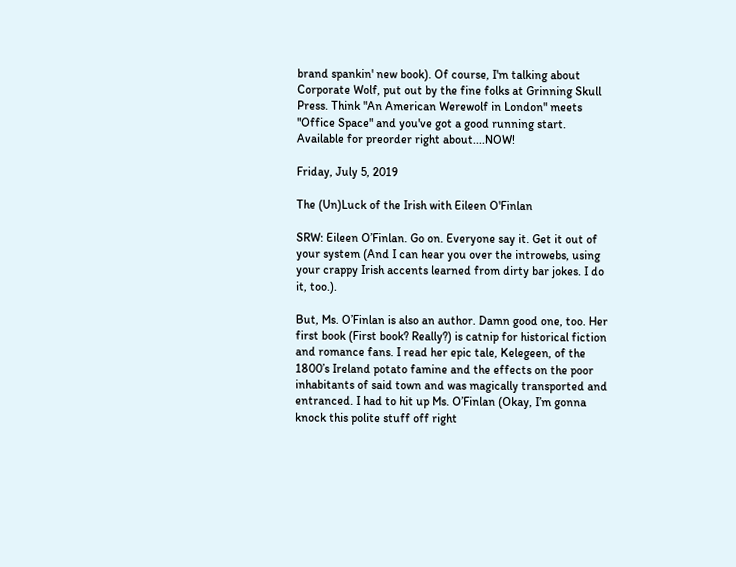brand spankin' new book). Of course, I'm talking about Corporate Wolf, put out by the fine folks at Grinning Skull Press. Think "An American Werewolf in London" meets "Office Space" and you've got a good running start. Available for preorder right about....NOW!

Friday, July 5, 2019

The (Un)Luck of the Irish with Eileen O'Finlan

SRW: Eileen O’Finlan. Go on. Everyone say it. Get it out of your system (And I can hear you over the introwebs, using your crappy Irish accents learned from dirty bar jokes. I do it, too.).

But, Ms. O’Finlan is also an author. Damn good one, too. Her first book (First book? Really?) is catnip for historical fiction and romance fans. I read her epic tale, Kelegeen, of the 1800’s Ireland potato famine and the effects on the poor inhabitants of said town and was magically transported and entranced. I had to hit up Ms. O’Finlan (Okay, I’m gonna knock this polite stuff off right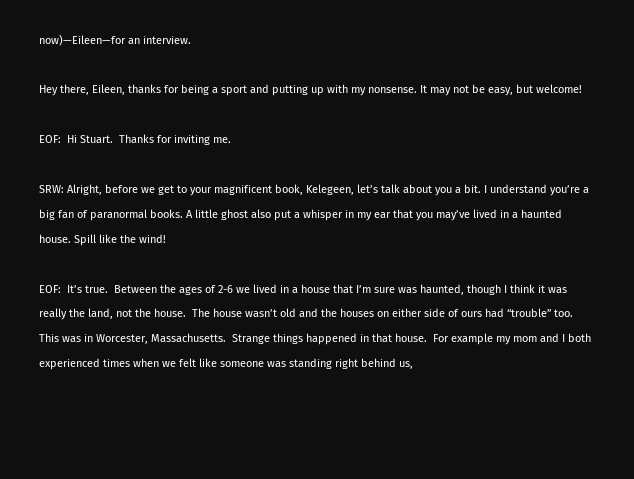now)—Eileen—for an interview.

Hey there, Eileen, thanks for being a sport and putting up with my nonsense. It may not be easy, but welcome!

EOF:  Hi Stuart.  Thanks for inviting me.

SRW: Alright, before we get to your magnificent book, Kelegeen, let’s talk about you a bit. I understand you’re a big fan of paranormal books. A little ghost also put a whisper in my ear that you may’ve lived in a haunted house. Spill like the wind!

EOF:  It’s true.  Between the ages of 2-6 we lived in a house that I’m sure was haunted, though I think it was really the land, not the house.  The house wasn’t old and the houses on either side of ours had “trouble” too.  This was in Worcester, Massachusetts.  Strange things happened in that house.  For example my mom and I both experienced times when we felt like someone was standing right behind us,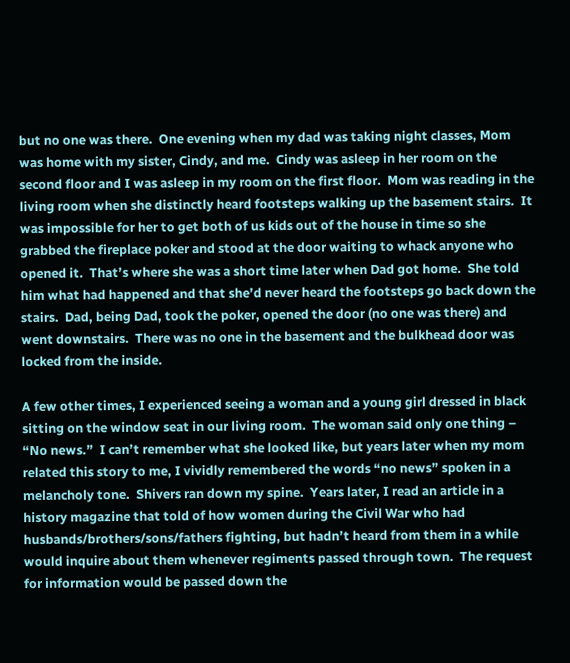but no one was there.  One evening when my dad was taking night classes, Mom was home with my sister, Cindy, and me.  Cindy was asleep in her room on the second floor and I was asleep in my room on the first floor.  Mom was reading in the living room when she distinctly heard footsteps walking up the basement stairs.  It was impossible for her to get both of us kids out of the house in time so she grabbed the fireplace poker and stood at the door waiting to whack anyone who opened it.  That’s where she was a short time later when Dad got home.  She told him what had happened and that she’d never heard the footsteps go back down the stairs.  Dad, being Dad, took the poker, opened the door (no one was there) and went downstairs.  There was no one in the basement and the bulkhead door was locked from the inside.

A few other times, I experienced seeing a woman and a young girl dressed in black sitting on the window seat in our living room.  The woman said only one thing – “No news.”  I can’t remember what she looked like, but years later when my mom related this story to me, I vividly remembered the words “no news” spoken in a melancholy tone.  Shivers ran down my spine.  Years later, I read an article in a history magazine that told of how women during the Civil War who had husbands/brothers/sons/fathers fighting, but hadn’t heard from them in a while would inquire about them whenever regiments passed through town.  The request for information would be passed down the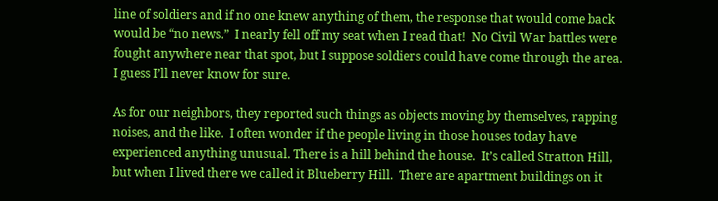line of soldiers and if no one knew anything of them, the response that would come back would be “no news.”  I nearly fell off my seat when I read that!  No Civil War battles were fought anywhere near that spot, but I suppose soldiers could have come through the area.  I guess I’ll never know for sure.

As for our neighbors, they reported such things as objects moving by themselves, rapping noises, and the like.  I often wonder if the people living in those houses today have experienced anything unusual. There is a hill behind the house.  It’s called Stratton Hill, but when I lived there we called it Blueberry Hill.  There are apartment buildings on it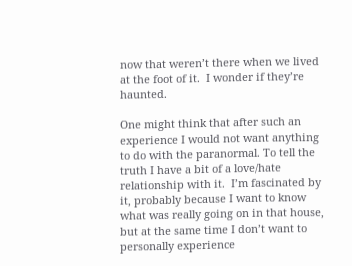now that weren’t there when we lived at the foot of it.  I wonder if they’re haunted.

One might think that after such an experience I would not want anything to do with the paranormal. To tell the truth I have a bit of a love/hate relationship with it.  I’m fascinated by it, probably because I want to know what was really going on in that house, but at the same time I don’t want to personally experience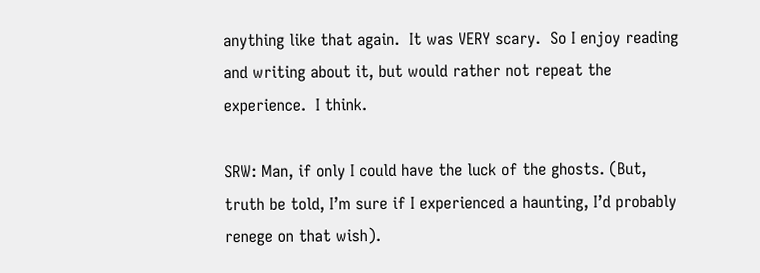anything like that again.  It was VERY scary.  So I enjoy reading and writing about it, but would rather not repeat the experience.  I think.

SRW: Man, if only I could have the luck of the ghosts. (But, truth be told, I’m sure if I experienced a haunting, I’d probably renege on that wish).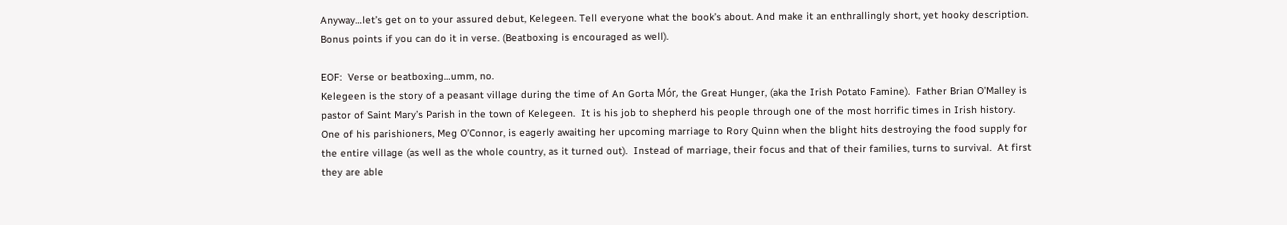Anyway…let’s get on to your assured debut, Kelegeen. Tell everyone what the book’s about. And make it an enthrallingly short, yet hooky description. Bonus points if you can do it in verse. (Beatboxing is encouraged as well).

EOF:  Verse or beatboxing…umm, no.
Kelegeen is the story of a peasant village during the time of An Gorta Mór, the Great Hunger, (aka the Irish Potato Famine).  Father Brian O’Malley is pastor of Saint Mary’s Parish in the town of Kelegeen.  It is his job to shepherd his people through one of the most horrific times in Irish history.  One of his parishioners, Meg O’Connor, is eagerly awaiting her upcoming marriage to Rory Quinn when the blight hits destroying the food supply for the entire village (as well as the whole country, as it turned out).  Instead of marriage, their focus and that of their families, turns to survival.  At first they are able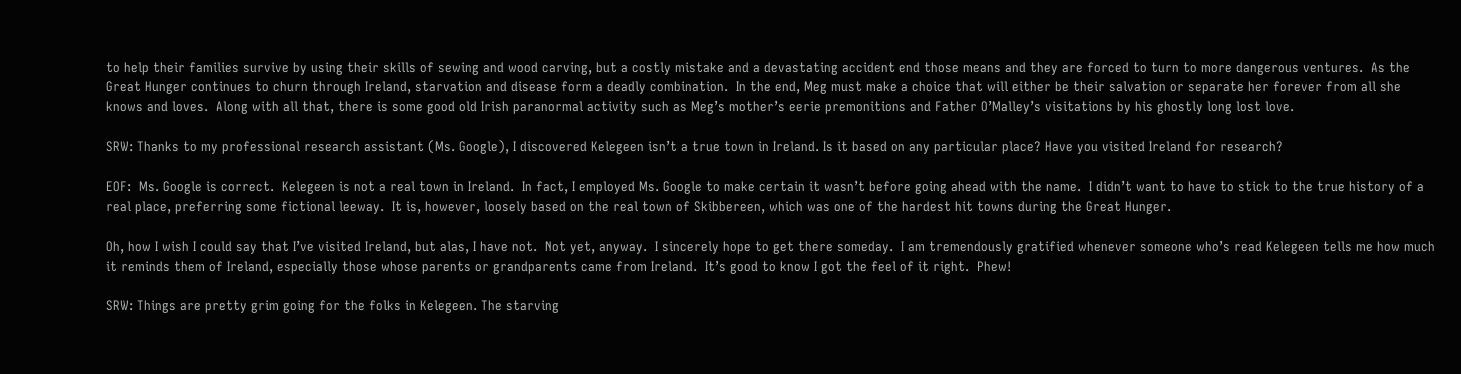to help their families survive by using their skills of sewing and wood carving, but a costly mistake and a devastating accident end those means and they are forced to turn to more dangerous ventures.  As the Great Hunger continues to churn through Ireland, starvation and disease form a deadly combination.  In the end, Meg must make a choice that will either be their salvation or separate her forever from all she knows and loves.  Along with all that, there is some good old Irish paranormal activity such as Meg’s mother’s eerie premonitions and Father O’Malley’s visitations by his ghostly long lost love.

SRW: Thanks to my professional research assistant (Ms. Google), I discovered Kelegeen isn’t a true town in Ireland. Is it based on any particular place? Have you visited Ireland for research?

EOF:  Ms. Google is correct.  Kelegeen is not a real town in Ireland.  In fact, I employed Ms. Google to make certain it wasn’t before going ahead with the name.  I didn’t want to have to stick to the true history of a real place, preferring some fictional leeway.  It is, however, loosely based on the real town of Skibbereen, which was one of the hardest hit towns during the Great Hunger.

Oh, how I wish I could say that I’ve visited Ireland, but alas, I have not.  Not yet, anyway.  I sincerely hope to get there someday.  I am tremendously gratified whenever someone who’s read Kelegeen tells me how much it reminds them of Ireland, especially those whose parents or grandparents came from Ireland.  It’s good to know I got the feel of it right.  Phew!

SRW: Things are pretty grim going for the folks in Kelegeen. The starving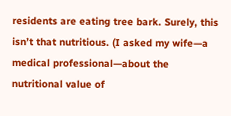residents are eating tree bark. Surely, this isn’t that nutritious. (I asked my wife—a medical professional—about the nutritional value of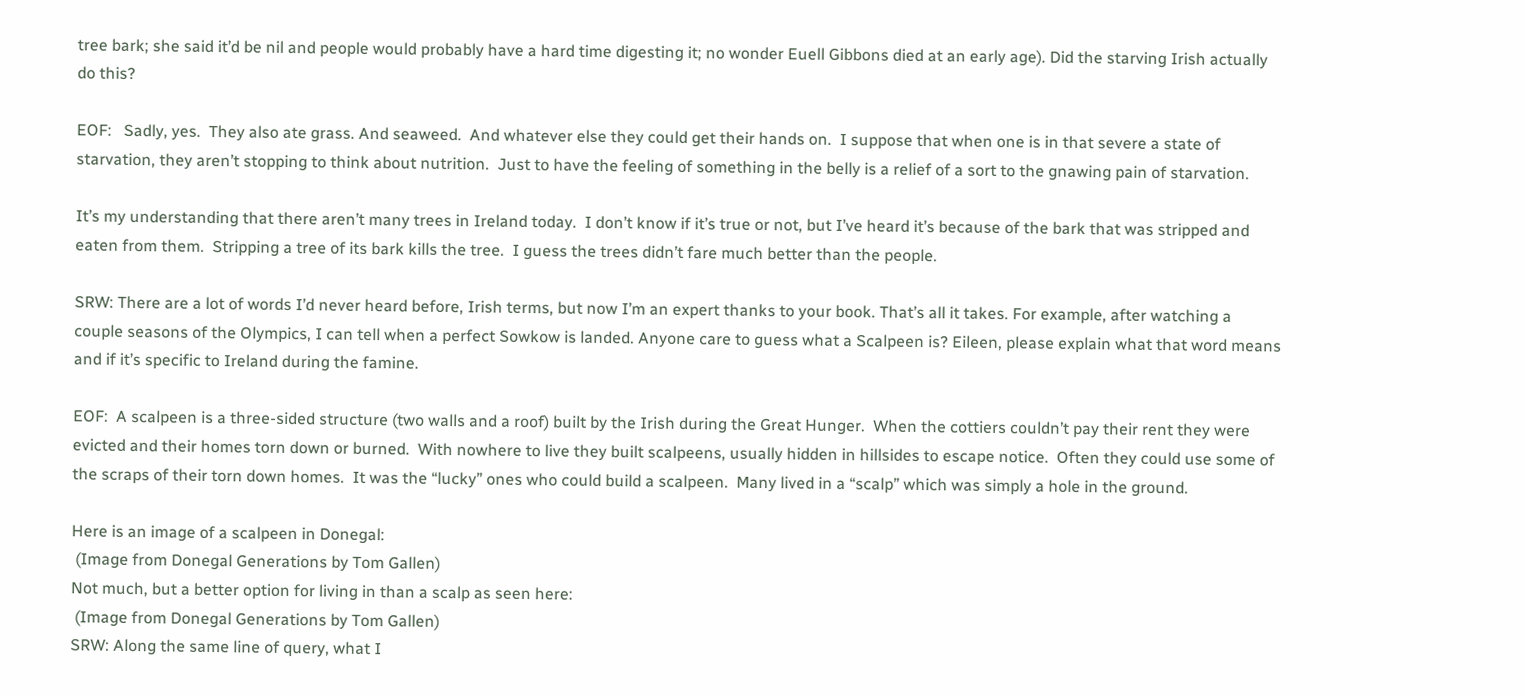tree bark; she said it’d be nil and people would probably have a hard time digesting it; no wonder Euell Gibbons died at an early age). Did the starving Irish actually do this?

EOF:   Sadly, yes.  They also ate grass. And seaweed.  And whatever else they could get their hands on.  I suppose that when one is in that severe a state of starvation, they aren’t stopping to think about nutrition.  Just to have the feeling of something in the belly is a relief of a sort to the gnawing pain of starvation.

It’s my understanding that there aren’t many trees in Ireland today.  I don’t know if it’s true or not, but I’ve heard it’s because of the bark that was stripped and eaten from them.  Stripping a tree of its bark kills the tree.  I guess the trees didn’t fare much better than the people.

SRW: There are a lot of words I’d never heard before, Irish terms, but now I’m an expert thanks to your book. That’s all it takes. For example, after watching a couple seasons of the Olympics, I can tell when a perfect Sowkow is landed. Anyone care to guess what a Scalpeen is? Eileen, please explain what that word means and if it’s specific to Ireland during the famine.

EOF:  A scalpeen is a three-sided structure (two walls and a roof) built by the Irish during the Great Hunger.  When the cottiers couldn’t pay their rent they were evicted and their homes torn down or burned.  With nowhere to live they built scalpeens, usually hidden in hillsides to escape notice.  Often they could use some of the scraps of their torn down homes.  It was the “lucky” ones who could build a scalpeen.  Many lived in a “scalp” which was simply a hole in the ground.

Here is an image of a scalpeen in Donegal:
 (Image from Donegal Generations by Tom Gallen)
Not much, but a better option for living in than a scalp as seen here:
 (Image from Donegal Generations by Tom Gallen)
SRW: Along the same line of query, what I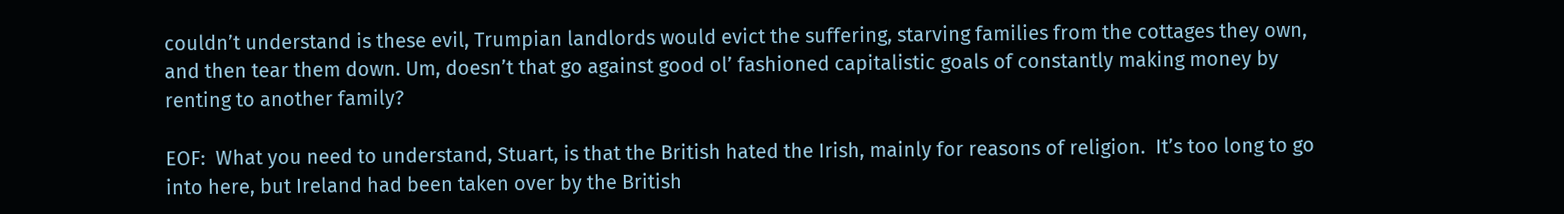couldn’t understand is these evil, Trumpian landlords would evict the suffering, starving families from the cottages they own, and then tear them down. Um, doesn’t that go against good ol’ fashioned capitalistic goals of constantly making money by renting to another family?

EOF:  What you need to understand, Stuart, is that the British hated the Irish, mainly for reasons of religion.  It’s too long to go into here, but Ireland had been taken over by the British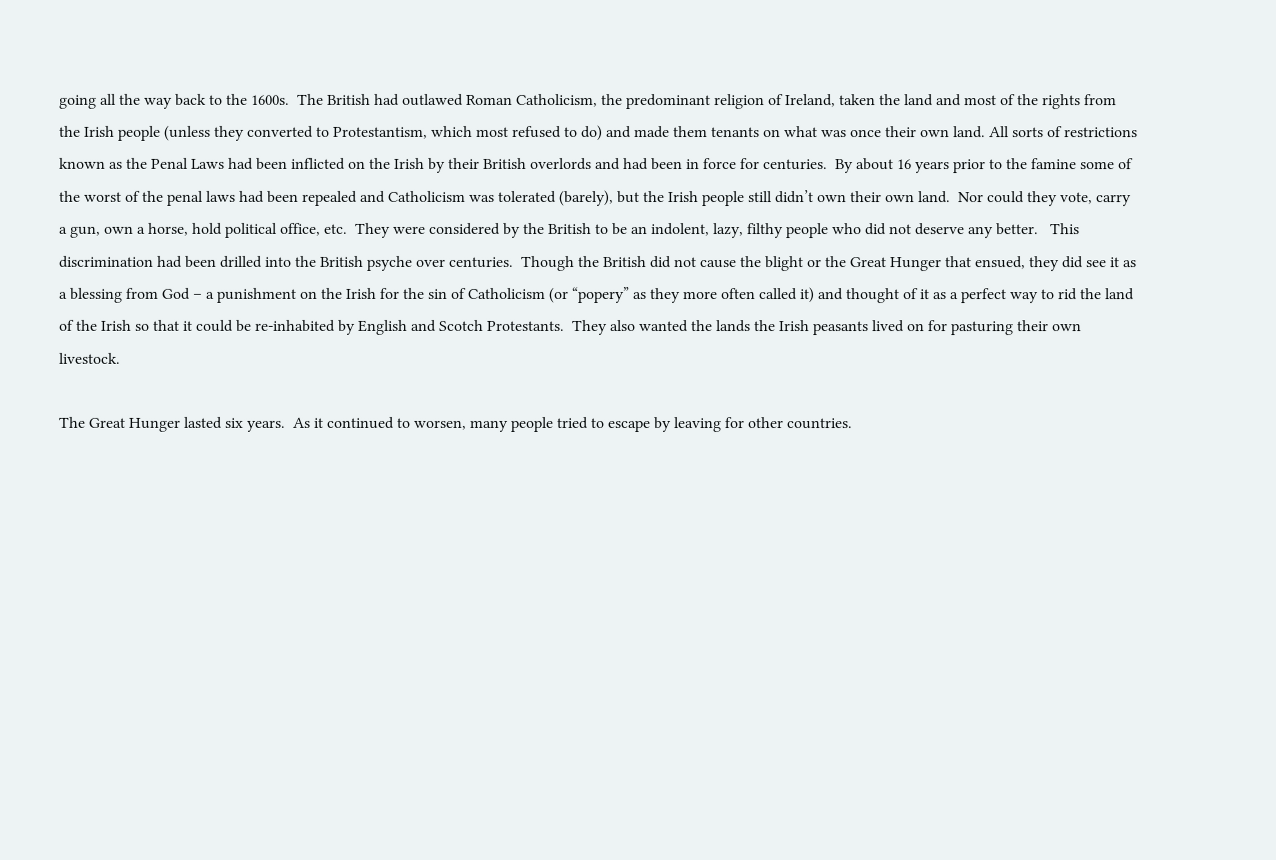going all the way back to the 1600s.  The British had outlawed Roman Catholicism, the predominant religion of Ireland, taken the land and most of the rights from the Irish people (unless they converted to Protestantism, which most refused to do) and made them tenants on what was once their own land. All sorts of restrictions known as the Penal Laws had been inflicted on the Irish by their British overlords and had been in force for centuries.  By about 16 years prior to the famine some of the worst of the penal laws had been repealed and Catholicism was tolerated (barely), but the Irish people still didn’t own their own land.  Nor could they vote, carry a gun, own a horse, hold political office, etc.  They were considered by the British to be an indolent, lazy, filthy people who did not deserve any better.   This discrimination had been drilled into the British psyche over centuries.  Though the British did not cause the blight or the Great Hunger that ensued, they did see it as a blessing from God – a punishment on the Irish for the sin of Catholicism (or “popery” as they more often called it) and thought of it as a perfect way to rid the land of the Irish so that it could be re-inhabited by English and Scotch Protestants.  They also wanted the lands the Irish peasants lived on for pasturing their own livestock.

The Great Hunger lasted six years.  As it continued to worsen, many people tried to escape by leaving for other countries.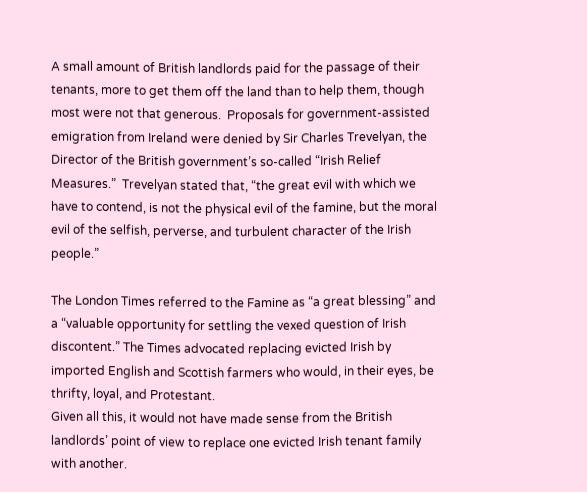A small amount of British landlords paid for the passage of their tenants, more to get them off the land than to help them, though most were not that generous.  Proposals for government-assisted emigration from Ireland were denied by Sir Charles Trevelyan, the Director of the British government’s so-called “Irish Relief Measures.”  Trevelyan stated that, “the great evil with which we have to contend, is not the physical evil of the famine, but the moral evil of the selfish, perverse, and turbulent character of the Irish people.”

The London Times referred to the Famine as “a great blessing” and a “valuable opportunity for settling the vexed question of Irish discontent.” The Times advocated replacing evicted Irish by imported English and Scottish farmers who would, in their eyes, be thrifty, loyal, and Protestant.
Given all this, it would not have made sense from the British landlords’ point of view to replace one evicted Irish tenant family with another.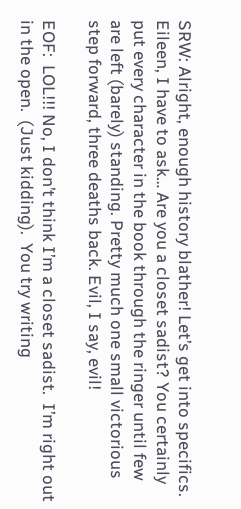SRW: Alright, enough history blather! Let’s get into specifics. Eileen, I have to ask… Are you a closet sadist? You certainly put every character in the book through the ringer until few are left (barely) standing. Pretty much one small victorious step forward, three deaths back. Evil, I say, evil!

EOF:  LOL!!! No, I don’t think I’m a closet sadist.  I’m right out in the open.  (Just kidding).  You try writing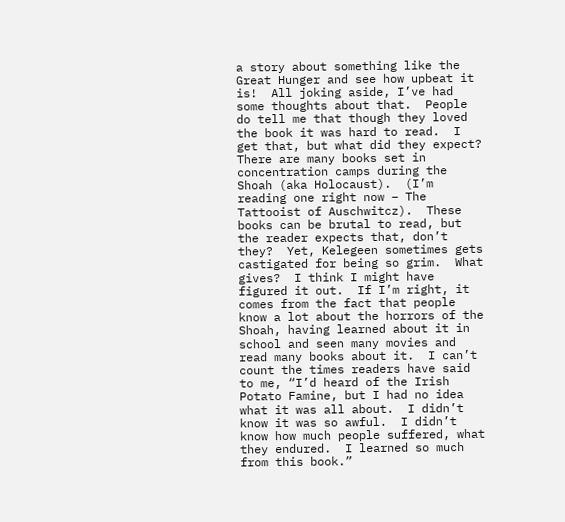a story about something like the Great Hunger and see how upbeat it is!  All joking aside, I’ve had some thoughts about that.  People do tell me that though they loved the book it was hard to read.  I get that, but what did they expect?  There are many books set in concentration camps during the Shoah (aka Holocaust).  (I’m reading one right now – The Tattooist of Auschwitcz).  These books can be brutal to read, but the reader expects that, don’t they?  Yet, Kelegeen sometimes gets castigated for being so grim.  What gives?  I think I might have figured it out.  If I’m right, it comes from the fact that people know a lot about the horrors of the Shoah, having learned about it in school and seen many movies and read many books about it.  I can’t count the times readers have said to me, “I’d heard of the Irish Potato Famine, but I had no idea what it was all about.  I didn’t know it was so awful.  I didn’t know how much people suffered, what they endured.  I learned so much from this book.”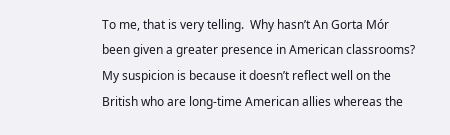To me, that is very telling.  Why hasn’t An Gorta Mór been given a greater presence in American classrooms?  My suspicion is because it doesn’t reflect well on the British who are long-time American allies whereas the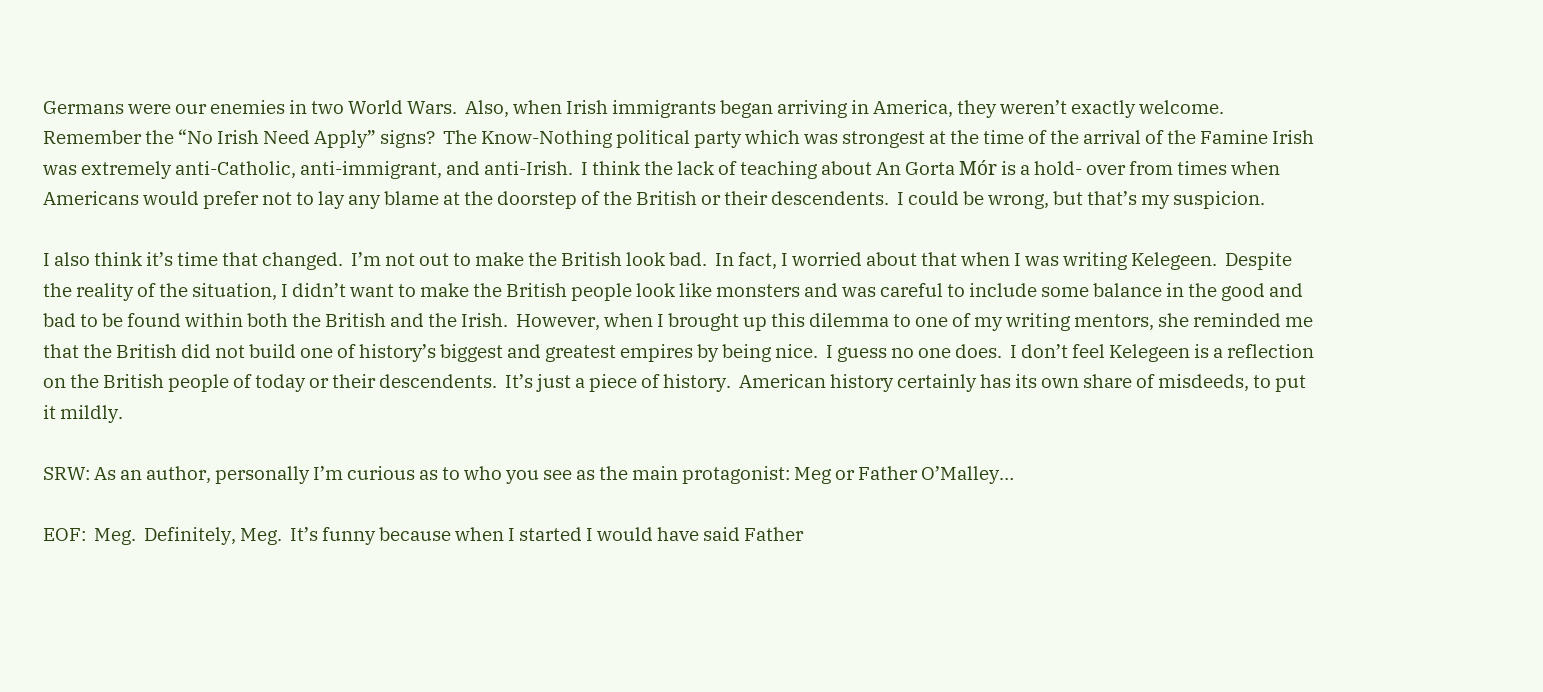Germans were our enemies in two World Wars.  Also, when Irish immigrants began arriving in America, they weren’t exactly welcome.  Remember the “No Irish Need Apply” signs?  The Know-Nothing political party which was strongest at the time of the arrival of the Famine Irish was extremely anti-Catholic, anti-immigrant, and anti-Irish.  I think the lack of teaching about An Gorta Mór is a hold- over from times when Americans would prefer not to lay any blame at the doorstep of the British or their descendents.  I could be wrong, but that’s my suspicion.

I also think it’s time that changed.  I’m not out to make the British look bad.  In fact, I worried about that when I was writing Kelegeen.  Despite the reality of the situation, I didn’t want to make the British people look like monsters and was careful to include some balance in the good and bad to be found within both the British and the Irish.  However, when I brought up this dilemma to one of my writing mentors, she reminded me that the British did not build one of history’s biggest and greatest empires by being nice.  I guess no one does.  I don’t feel Kelegeen is a reflection on the British people of today or their descendents.  It’s just a piece of history.  American history certainly has its own share of misdeeds, to put it mildly.

SRW: As an author, personally I’m curious as to who you see as the main protagonist: Meg or Father O’Malley…

EOF:  Meg.  Definitely, Meg.  It’s funny because when I started I would have said Father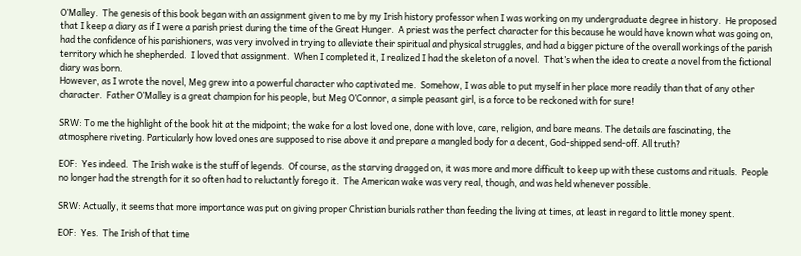O’Malley.  The genesis of this book began with an assignment given to me by my Irish history professor when I was working on my undergraduate degree in history.  He proposed that I keep a diary as if I were a parish priest during the time of the Great Hunger.  A priest was the perfect character for this because he would have known what was going on, had the confidence of his parishioners, was very involved in trying to alleviate their spiritual and physical struggles, and had a bigger picture of the overall workings of the parish territory which he shepherded.  I loved that assignment.  When I completed it, I realized I had the skeleton of a novel.  That’s when the idea to create a novel from the fictional diary was born.
However, as I wrote the novel, Meg grew into a powerful character who captivated me.  Somehow, I was able to put myself in her place more readily than that of any other character.  Father O’Malley is a great champion for his people, but Meg O’Connor, a simple peasant girl, is a force to be reckoned with for sure!

SRW: To me the highlight of the book hit at the midpoint; the wake for a lost loved one, done with love, care, religion, and bare means. The details are fascinating, the atmosphere riveting. Particularly how loved ones are supposed to rise above it and prepare a mangled body for a decent, God-shipped send-off. All truth?

EOF:  Yes indeed.  The Irish wake is the stuff of legends.  Of course, as the starving dragged on, it was more and more difficult to keep up with these customs and rituals.  People no longer had the strength for it so often had to reluctantly forego it.  The American wake was very real, though, and was held whenever possible.

SRW: Actually, it seems that more importance was put on giving proper Christian burials rather than feeding the living at times, at least in regard to little money spent.

EOF:  Yes.  The Irish of that time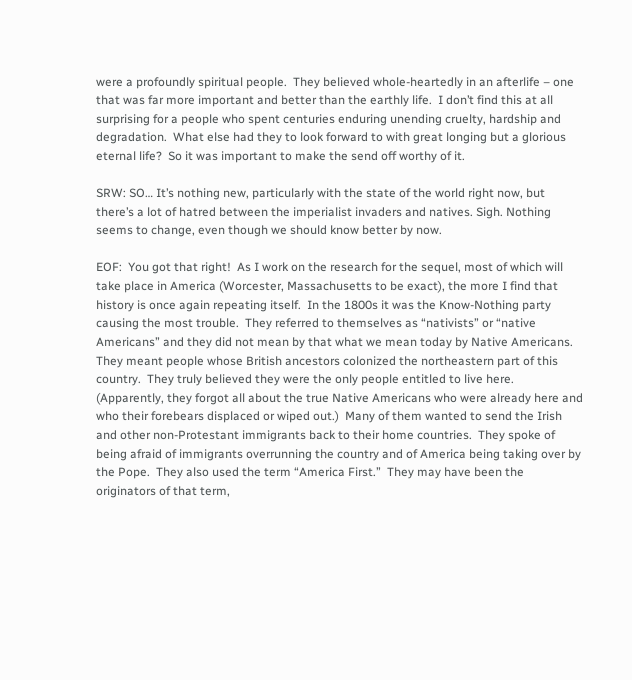were a profoundly spiritual people.  They believed whole-heartedly in an afterlife – one that was far more important and better than the earthly life.  I don’t find this at all surprising for a people who spent centuries enduring unending cruelty, hardship and degradation.  What else had they to look forward to with great longing but a glorious eternal life?  So it was important to make the send off worthy of it.

SRW: SO… It’s nothing new, particularly with the state of the world right now, but there’s a lot of hatred between the imperialist invaders and natives. Sigh. Nothing seems to change, even though we should know better by now.

EOF:  You got that right!  As I work on the research for the sequel, most of which will take place in America (Worcester, Massachusetts to be exact), the more I find that history is once again repeating itself.  In the 1800s it was the Know-Nothing party causing the most trouble.  They referred to themselves as “nativists” or “native Americans” and they did not mean by that what we mean today by Native Americans. They meant people whose British ancestors colonized the northeastern part of this country.  They truly believed they were the only people entitled to live here.  (Apparently, they forgot all about the true Native Americans who were already here and who their forebears displaced or wiped out.)  Many of them wanted to send the Irish and other non-Protestant immigrants back to their home countries.  They spoke of being afraid of immigrants overrunning the country and of America being taking over by the Pope.  They also used the term “America First.”  They may have been the originators of that term,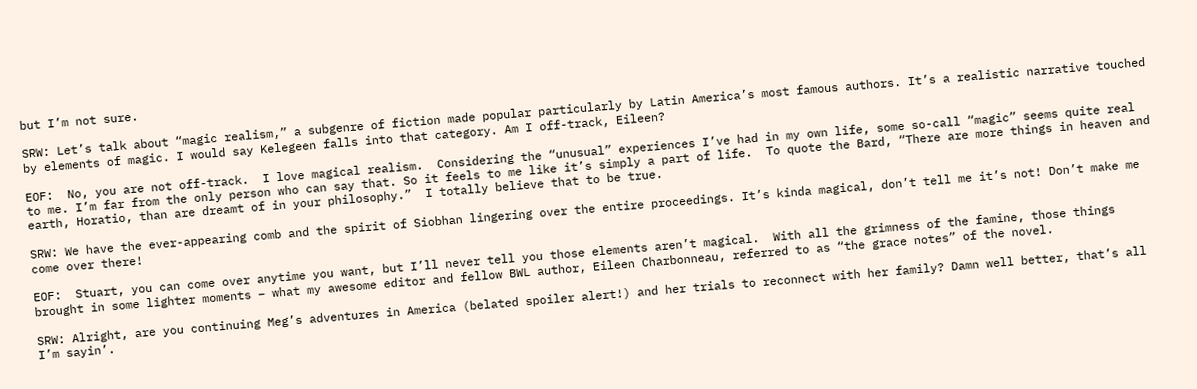but I’m not sure.

SRW: Let’s talk about “magic realism,” a subgenre of fiction made popular particularly by Latin America’s most famous authors. It’s a realistic narrative touched by elements of magic. I would say Kelegeen falls into that category. Am I off-track, Eileen?

EOF:  No, you are not off-track.  I love magical realism.  Considering the “unusual” experiences I’ve had in my own life, some so-call “magic” seems quite real to me. I’m far from the only person who can say that. So it feels to me like it’s simply a part of life.  To quote the Bard, “There are more things in heaven and earth, Horatio, than are dreamt of in your philosophy.”  I totally believe that to be true.

SRW: We have the ever-appearing comb and the spirit of Siobhan lingering over the entire proceedings. It’s kinda magical, don’t tell me it’s not! Don’t make me come over there!

EOF:  Stuart, you can come over anytime you want, but I’ll never tell you those elements aren’t magical.  With all the grimness of the famine, those things brought in some lighter moments – what my awesome editor and fellow BWL author, Eileen Charbonneau, referred to as “the grace notes” of the novel.

SRW: Alright, are you continuing Meg’s adventures in America (belated spoiler alert!) and her trials to reconnect with her family? Damn well better, that’s all I’m sayin’.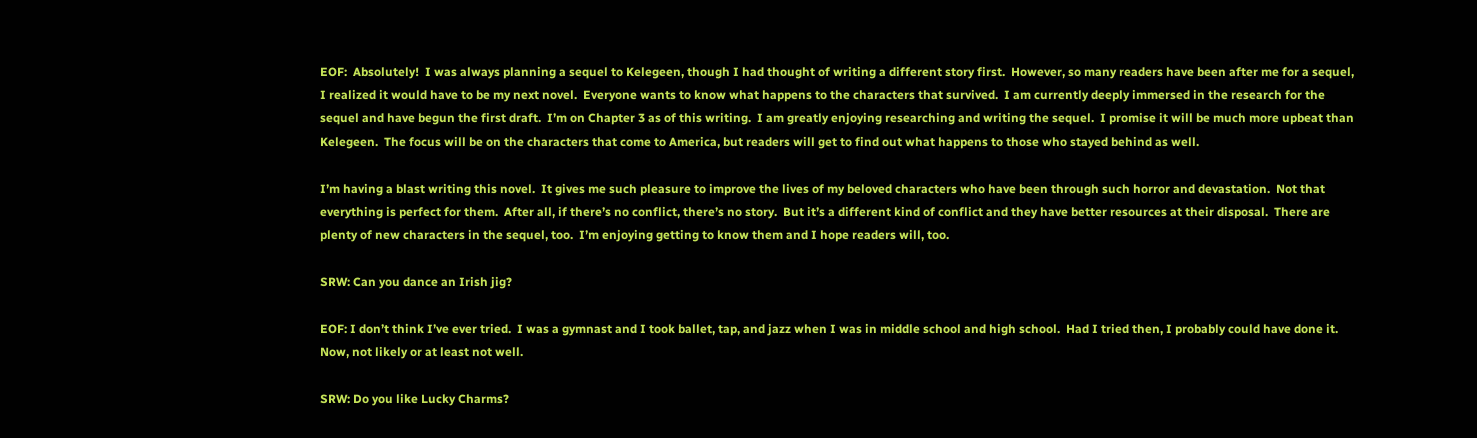EOF:  Absolutely!  I was always planning a sequel to Kelegeen, though I had thought of writing a different story first.  However, so many readers have been after me for a sequel, I realized it would have to be my next novel.  Everyone wants to know what happens to the characters that survived.  I am currently deeply immersed in the research for the sequel and have begun the first draft.  I’m on Chapter 3 as of this writing.  I am greatly enjoying researching and writing the sequel.  I promise it will be much more upbeat than Kelegeen.  The focus will be on the characters that come to America, but readers will get to find out what happens to those who stayed behind as well.

I’m having a blast writing this novel.  It gives me such pleasure to improve the lives of my beloved characters who have been through such horror and devastation.  Not that everything is perfect for them.  After all, if there’s no conflict, there’s no story.  But it’s a different kind of conflict and they have better resources at their disposal.  There are plenty of new characters in the sequel, too.  I’m enjoying getting to know them and I hope readers will, too.

SRW: Can you dance an Irish jig?

EOF: I don’t think I’ve ever tried.  I was a gymnast and I took ballet, tap, and jazz when I was in middle school and high school.  Had I tried then, I probably could have done it.  Now, not likely or at least not well.

SRW: Do you like Lucky Charms?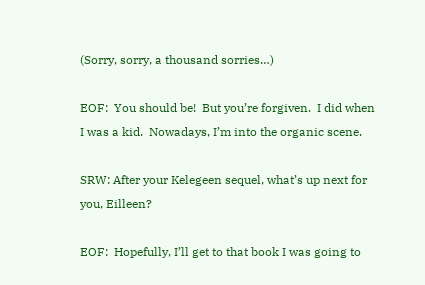(Sorry, sorry, a thousand sorries…)

EOF:  You should be!  But you’re forgiven.  I did when I was a kid.  Nowadays, I’m into the organic scene.

SRW: After your Kelegeen sequel, what’s up next for you, Eilleen?

EOF:  Hopefully, I’ll get to that book I was going to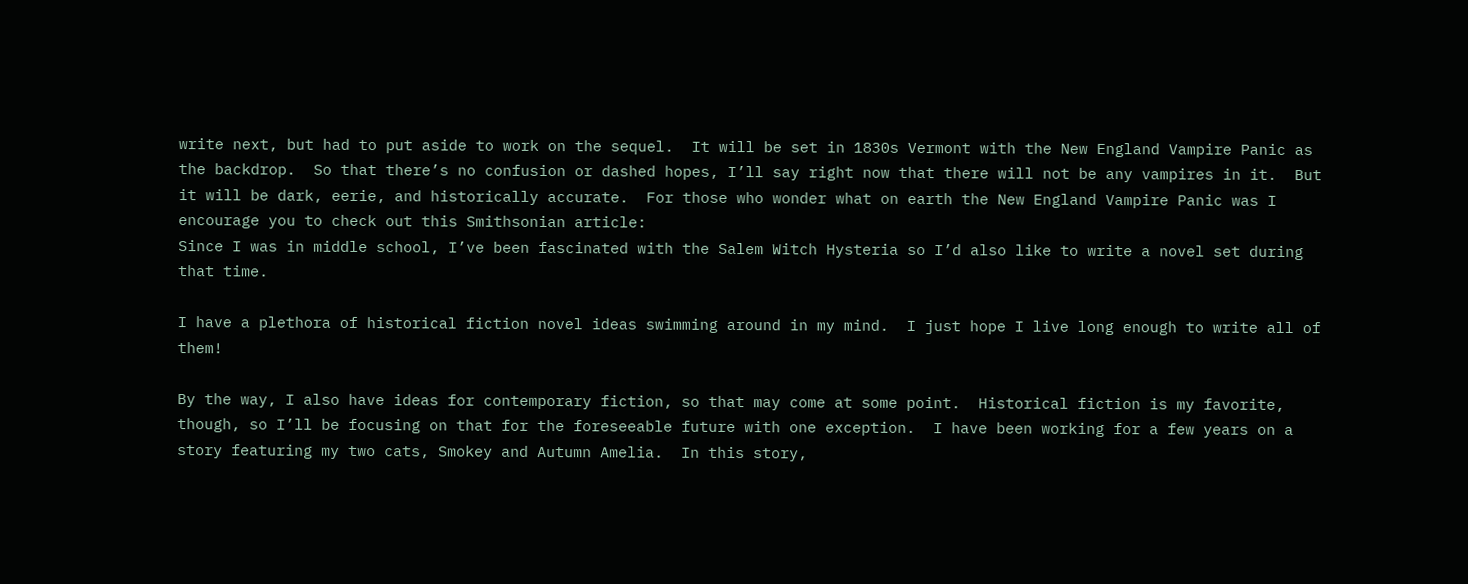write next, but had to put aside to work on the sequel.  It will be set in 1830s Vermont with the New England Vampire Panic as the backdrop.  So that there’s no confusion or dashed hopes, I’ll say right now that there will not be any vampires in it.  But it will be dark, eerie, and historically accurate.  For those who wonder what on earth the New England Vampire Panic was I encourage you to check out this Smithsonian article:
Since I was in middle school, I’ve been fascinated with the Salem Witch Hysteria so I’d also like to write a novel set during that time.

I have a plethora of historical fiction novel ideas swimming around in my mind.  I just hope I live long enough to write all of them!

By the way, I also have ideas for contemporary fiction, so that may come at some point.  Historical fiction is my favorite, though, so I’ll be focusing on that for the foreseeable future with one exception.  I have been working for a few years on a story featuring my two cats, Smokey and Autumn Amelia.  In this story,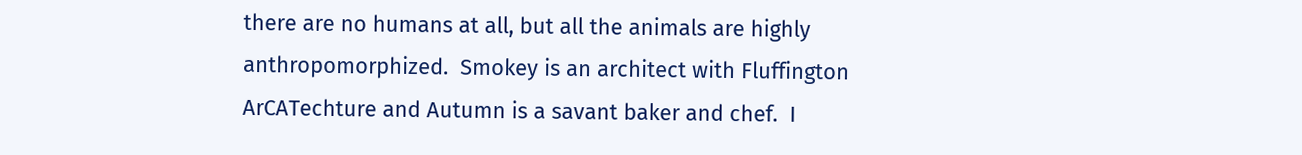there are no humans at all, but all the animals are highly anthropomorphized.  Smokey is an architect with Fluffington ArCATechture and Autumn is a savant baker and chef.  I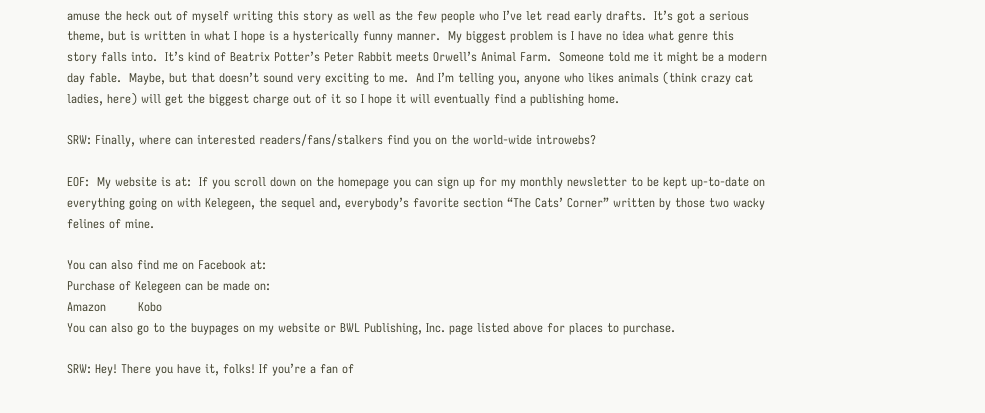amuse the heck out of myself writing this story as well as the few people who I’ve let read early drafts.  It’s got a serious theme, but is written in what I hope is a hysterically funny manner.  My biggest problem is I have no idea what genre this story falls into.  It’s kind of Beatrix Potter’s Peter Rabbit meets Orwell’s Animal Farm.  Someone told me it might be a modern day fable.  Maybe, but that doesn’t sound very exciting to me.  And I’m telling you, anyone who likes animals (think crazy cat ladies, here) will get the biggest charge out of it so I hope it will eventually find a publishing home.

SRW: Finally, where can interested readers/fans/stalkers find you on the world-wide introwebs?

EOF:  My website is at:  If you scroll down on the homepage you can sign up for my monthly newsletter to be kept up-to-date on everything going on with Kelegeen, the sequel and, everybody’s favorite section “The Cats’ Corner” written by those two wacky felines of mine.

You can also find me on Facebook at:
Purchase of Kelegeen can be made on:
Amazon        Kobo
You can also go to the buypages on my website or BWL Publishing, Inc. page listed above for places to purchase.

SRW: Hey! There you have it, folks! If you’re a fan of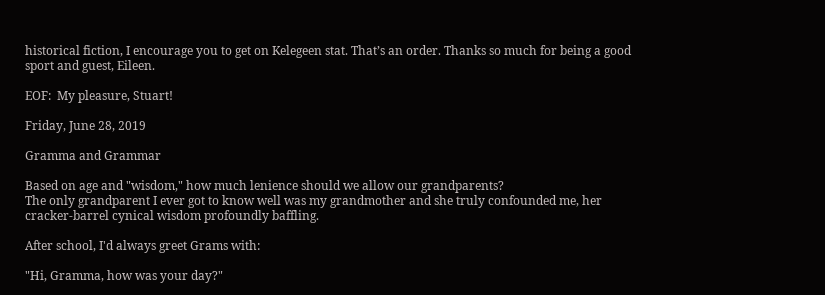historical fiction, I encourage you to get on Kelegeen stat. That’s an order. Thanks so much for being a good sport and guest, Eileen.

EOF:  My pleasure, Stuart!

Friday, June 28, 2019

Gramma and Grammar

Based on age and "wisdom," how much lenience should we allow our grandparents?
The only grandparent I ever got to know well was my grandmother and she truly confounded me, her cracker-barrel cynical wisdom profoundly baffling.

After school, I'd always greet Grams with:

"Hi, Gramma, how was your day?"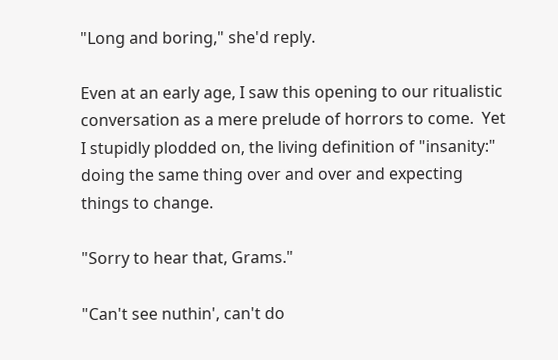"Long and boring," she'd reply.

Even at an early age, I saw this opening to our ritualistic conversation as a mere prelude of horrors to come.  Yet I stupidly plodded on, the living definition of "insanity:" doing the same thing over and over and expecting things to change.

"Sorry to hear that, Grams."

"Can't see nuthin', can't do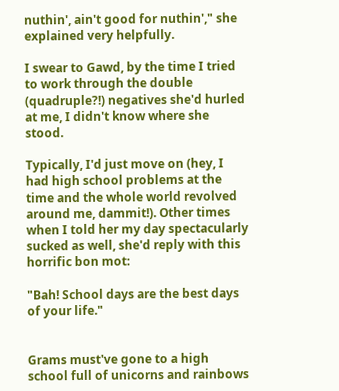nuthin', ain't good for nuthin'," she explained very helpfully.

I swear to Gawd, by the time I tried to work through the double (quadruple?!) negatives she'd hurled at me, I didn't know where she stood.

Typically, I'd just move on (hey, I had high school problems at the time and the whole world revolved around me, dammit!). Other times when I told her my day spectacularly sucked as well, she'd reply with this horrific bon mot:

"Bah! School days are the best days of your life."


Grams must've gone to a high school full of unicorns and rainbows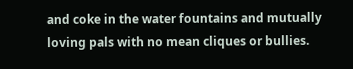and coke in the water fountains and mutually loving pals with no mean cliques or bullies.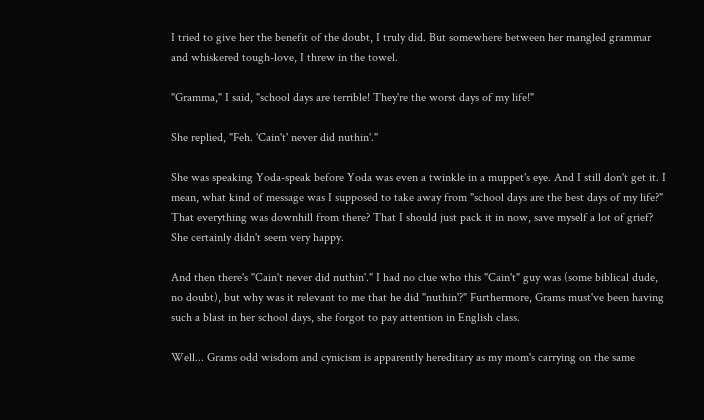I tried to give her the benefit of the doubt, I truly did. But somewhere between her mangled grammar and whiskered tough-love, I threw in the towel.

"Gramma," I said, "school days are terrible! They're the worst days of my life!"

She replied, "Feh. 'Cain't' never did nuthin'."

She was speaking Yoda-speak before Yoda was even a twinkle in a muppet's eye. And I still don't get it. I mean, what kind of message was I supposed to take away from "school days are the best days of my life?" That everything was downhill from there? That I should just pack it in now, save myself a lot of grief? She certainly didn't seem very happy.

And then there's "Cain't never did nuthin'." I had no clue who this "Cain't" guy was (some biblical dude, no doubt), but why was it relevant to me that he did "nuthin'?" Furthermore, Grams must've been having such a blast in her school days, she forgot to pay attention in English class.

Well... Grams odd wisdom and cynicism is apparently hereditary as my mom's carrying on the same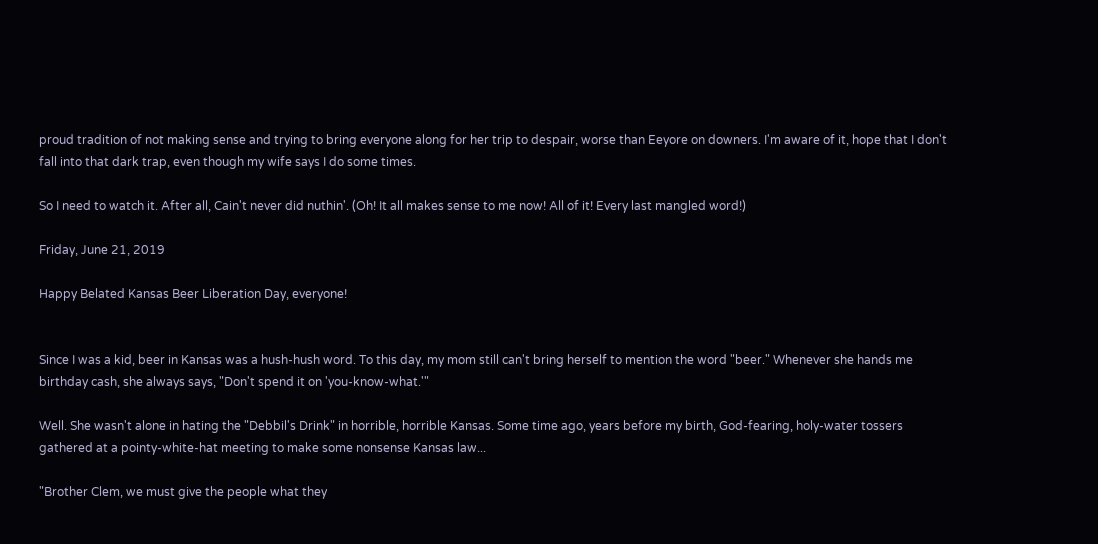proud tradition of not making sense and trying to bring everyone along for her trip to despair, worse than Eeyore on downers. I'm aware of it, hope that I don't fall into that dark trap, even though my wife says I do some times.

So I need to watch it. After all, Cain't never did nuthin'. (Oh! It all makes sense to me now! All of it! Every last mangled word!)

Friday, June 21, 2019

Happy Belated Kansas Beer Liberation Day, everyone!


Since I was a kid, beer in Kansas was a hush-hush word. To this day, my mom still can't bring herself to mention the word "beer." Whenever she hands me birthday cash, she always says, "Don't spend it on 'you-know-what.'"

Well. She wasn't alone in hating the "Debbil's Drink" in horrible, horrible Kansas. Some time ago, years before my birth, God-fearing, holy-water tossers gathered at a pointy-white-hat meeting to make some nonsense Kansas law...

"Brother Clem, we must give the people what they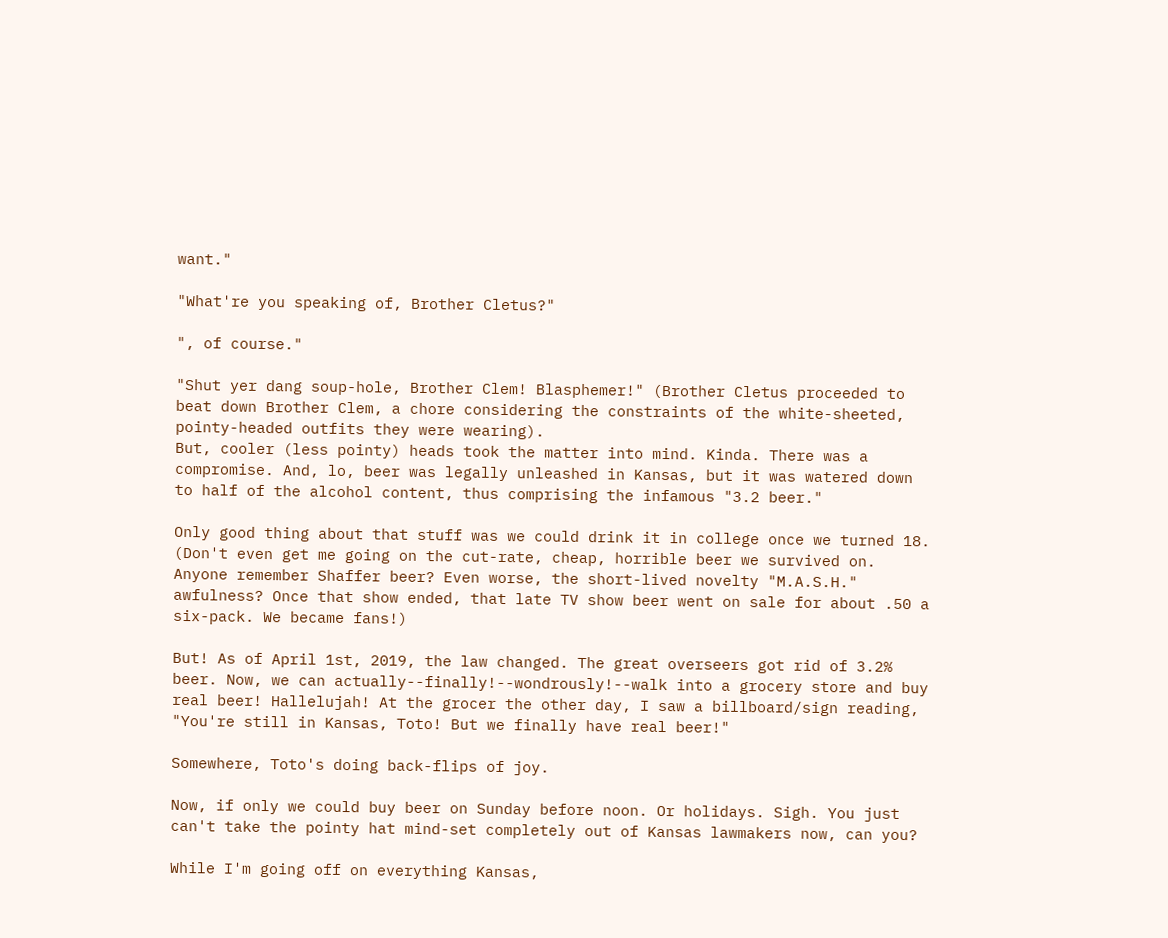want."

"What're you speaking of, Brother Cletus?"

", of course."

"Shut yer dang soup-hole, Brother Clem! Blasphemer!" (Brother Cletus proceeded to beat down Brother Clem, a chore considering the constraints of the white-sheeted, pointy-headed outfits they were wearing).
But, cooler (less pointy) heads took the matter into mind. Kinda. There was a compromise. And, lo, beer was legally unleashed in Kansas, but it was watered down to half of the alcohol content, thus comprising the infamous "3.2 beer."

Only good thing about that stuff was we could drink it in college once we turned 18. (Don't even get me going on the cut-rate, cheap, horrible beer we survived on. Anyone remember Shaffer beer? Even worse, the short-lived novelty "M.A.S.H." awfulness? Once that show ended, that late TV show beer went on sale for about .50 a six-pack. We became fans!)

But! As of April 1st, 2019, the law changed. The great overseers got rid of 3.2% beer. Now, we can actually--finally!--wondrously!--walk into a grocery store and buy real beer! Hallelujah! At the grocer the other day, I saw a billboard/sign reading, "You're still in Kansas, Toto! But we finally have real beer!"

Somewhere, Toto's doing back-flips of joy.

Now, if only we could buy beer on Sunday before noon. Or holidays. Sigh. You just can't take the pointy hat mind-set completely out of Kansas lawmakers now, can you?

While I'm going off on everything Kansas,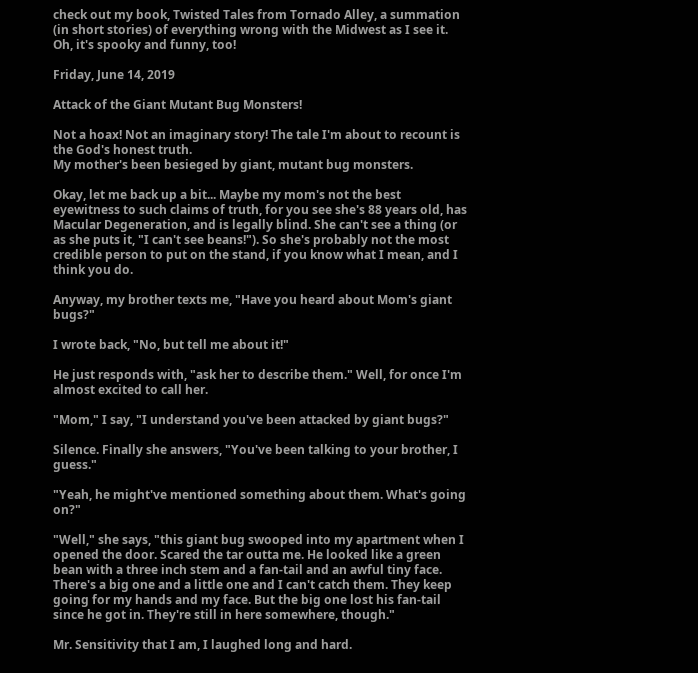check out my book, Twisted Tales from Tornado Alley, a summation (in short stories) of everything wrong with the Midwest as I see it. Oh, it's spooky and funny, too!

Friday, June 14, 2019

Attack of the Giant Mutant Bug Monsters!

Not a hoax! Not an imaginary story! The tale I'm about to recount is the God's honest truth.
My mother's been besieged by giant, mutant bug monsters.

Okay, let me back up a bit... Maybe my mom's not the best eyewitness to such claims of truth, for you see she's 88 years old, has Macular Degeneration, and is legally blind. She can't see a thing (or as she puts it, "I can't see beans!"). So she's probably not the most credible person to put on the stand, if you know what I mean, and I think you do.

Anyway, my brother texts me, "Have you heard about Mom's giant bugs?"

I wrote back, "No, but tell me about it!"

He just responds with, "ask her to describe them." Well, for once I'm almost excited to call her.

"Mom," I say, "I understand you've been attacked by giant bugs?"

Silence. Finally she answers, "You've been talking to your brother, I guess."

"Yeah, he might've mentioned something about them. What's going on?"

"Well," she says, "this giant bug swooped into my apartment when I opened the door. Scared the tar outta me. He looked like a green bean with a three inch stem and a fan-tail and an awful tiny face. There's a big one and a little one and I can't catch them. They keep going for my hands and my face. But the big one lost his fan-tail since he got in. They're still in here somewhere, though."

Mr. Sensitivity that I am, I laughed long and hard.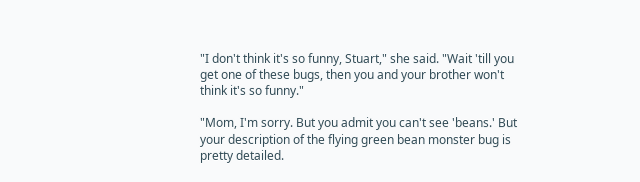"I don't think it's so funny, Stuart," she said. "Wait 'till you get one of these bugs, then you and your brother won't think it's so funny."

"Mom, I'm sorry. But you admit you can't see 'beans.' But your description of the flying green bean monster bug is pretty detailed.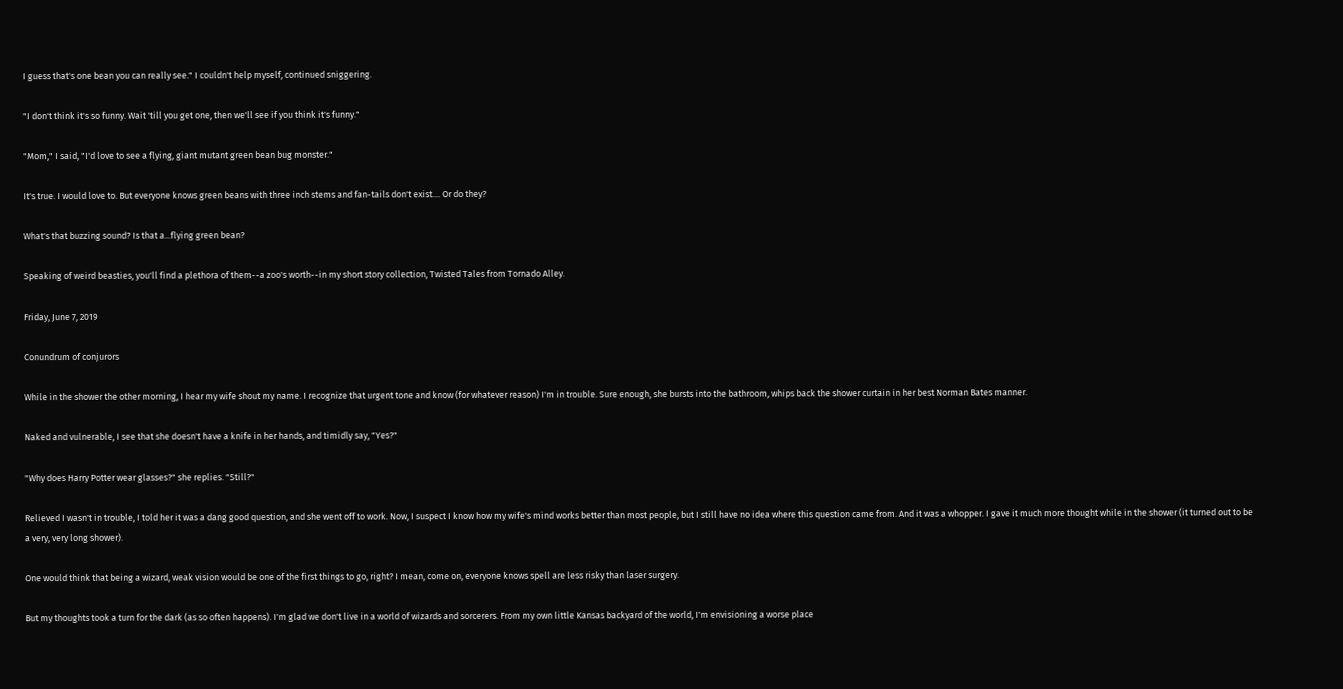I guess that's one bean you can really see." I couldn't help myself, continued sniggering.

"I don't think it's so funny. Wait 'till you get one, then we'll see if you think it's funny."

"Mom," I said, "I'd love to see a flying, giant mutant green bean bug monster."

It's true. I would love to. But everyone knows green beans with three inch stems and fan-tails don't exist.... Or do they?

What's that buzzing sound? Is that a...flying green bean?

Speaking of weird beasties, you'll find a plethora of them--a zoo's worth--in my short story collection, Twisted Tales from Tornado Alley.

Friday, June 7, 2019

Conundrum of conjurors

While in the shower the other morning, I hear my wife shout my name. I recognize that urgent tone and know (for whatever reason) I'm in trouble. Sure enough, she bursts into the bathroom, whips back the shower curtain in her best Norman Bates manner.

Naked and vulnerable, I see that she doesn't have a knife in her hands, and timidly say, "Yes?"

"Why does Harry Potter wear glasses?" she replies. "Still?"

Relieved I wasn't in trouble, I told her it was a dang good question, and she went off to work. Now, I suspect I know how my wife's mind works better than most people, but I still have no idea where this question came from. And it was a whopper. I gave it much more thought while in the shower (it turned out to be a very, very long shower).

One would think that being a wizard, weak vision would be one of the first things to go, right? I mean, come on, everyone knows spell are less risky than laser surgery.

But my thoughts took a turn for the dark (as so often happens). I'm glad we don't live in a world of wizards and sorcerers. From my own little Kansas backyard of the world, I'm envisioning a worse place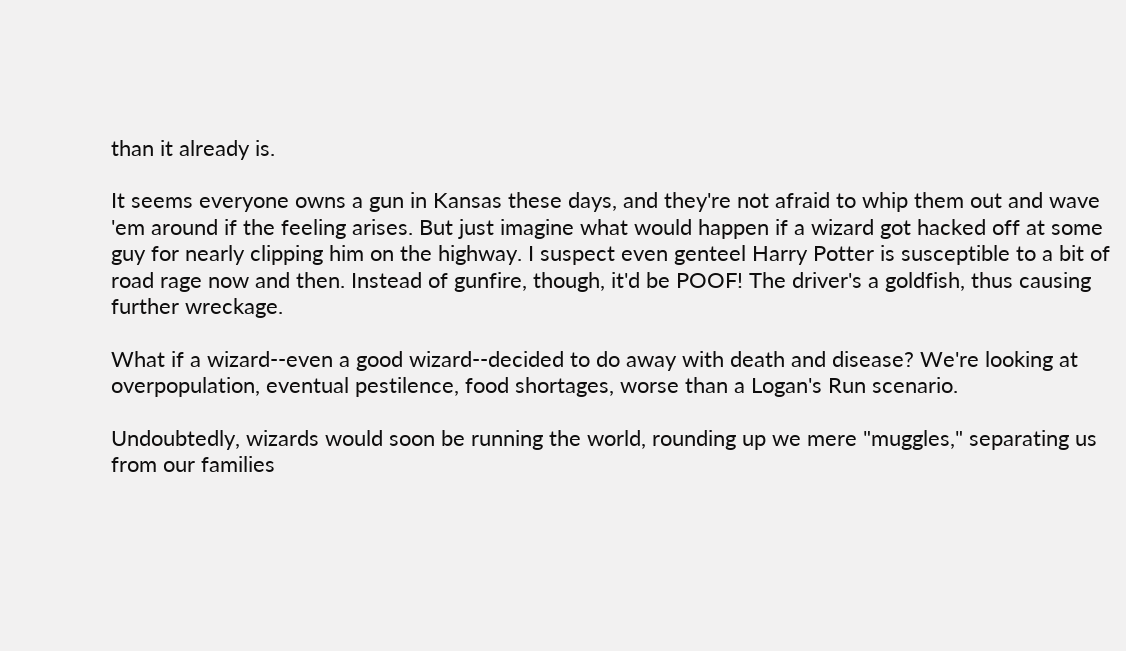than it already is.

It seems everyone owns a gun in Kansas these days, and they're not afraid to whip them out and wave 'em around if the feeling arises. But just imagine what would happen if a wizard got hacked off at some guy for nearly clipping him on the highway. I suspect even genteel Harry Potter is susceptible to a bit of road rage now and then. Instead of gunfire, though, it'd be POOF! The driver's a goldfish, thus causing further wreckage.

What if a wizard--even a good wizard--decided to do away with death and disease? We're looking at overpopulation, eventual pestilence, food shortages, worse than a Logan's Run scenario.

Undoubtedly, wizards would soon be running the world, rounding up we mere "muggles," separating us from our families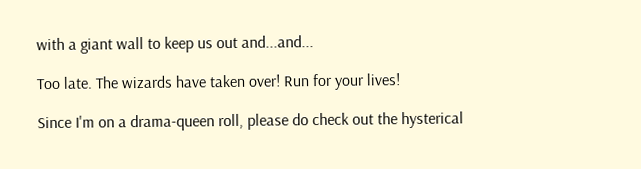with a giant wall to keep us out and...and...

Too late. The wizards have taken over! Run for your lives!

Since I'm on a drama-queen roll, please do check out the hysterical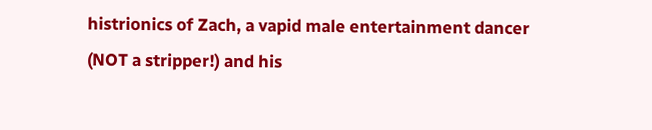histrionics of Zach, a vapid male entertainment dancer (NOT a stripper!) and his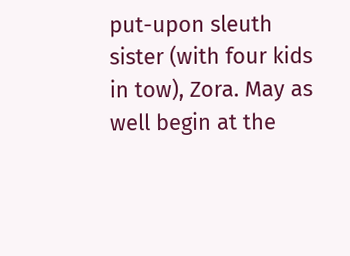put-upon sleuth sister (with four kids in tow), Zora. May as well begin at the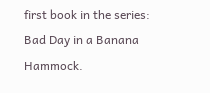first book in the series: Bad Day in a Banana Hammock.